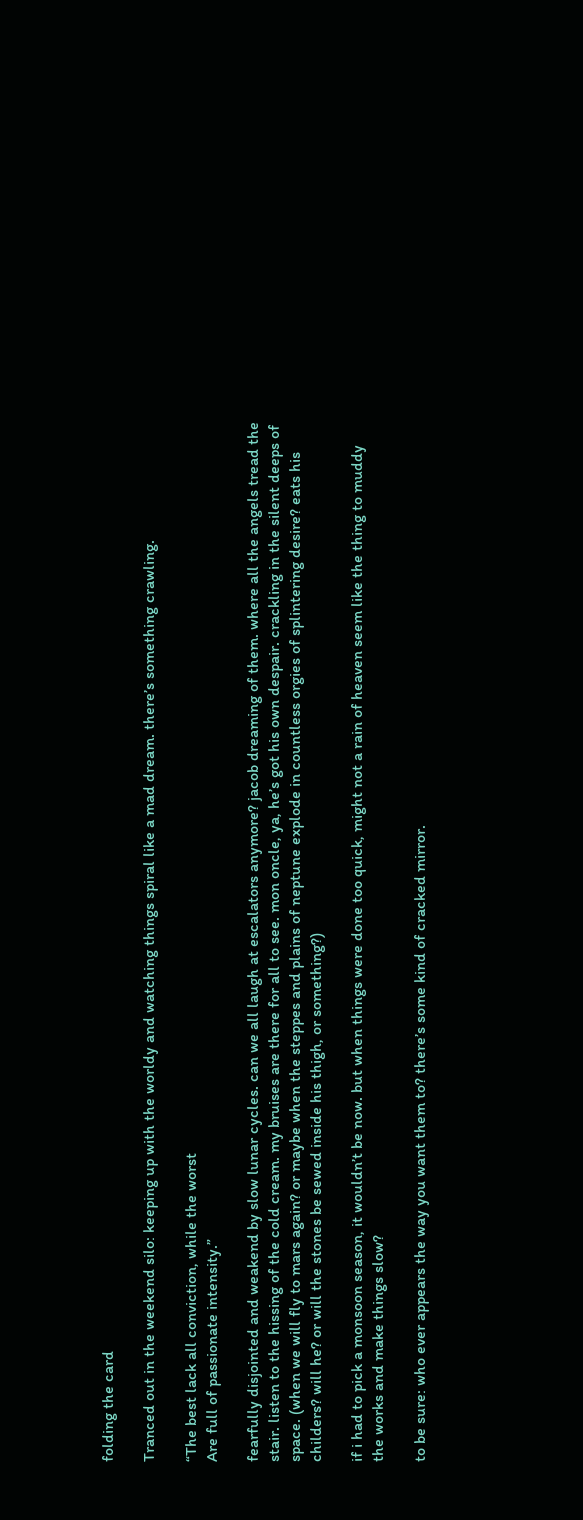folding the card

Tranced out in the weekend silo: keeping up with the worldy and watching things spiral like a mad dream. there’s something crawling.

“The best lack all conviction, while the worst
Are full of passionate intensity.”

fearfully disjointed and weakend by slow lunar cycles. can we all laugh at escalators anymore? jacob dreaming of them. where all the angels tread the stair. listen to the hissing of the cold cream. my bruises are there for all to see. mon oncle, ya, he’s got his own despair. crackling in the silent deeps of space. (when we will fly to mars again? or maybe when the steppes and plains of neptune explode in countless orgies of splintering desire? eats his childers? will he? or will the stones be sewed inside his thigh, or something?)

if i had to pick a monsoon season, it wouldn’t be now. but when things were done too quick, might not a rain of heaven seem like the thing to muddy the works and make things slow?

to be sure: who ever appears the way you want them to? there’s some kind of cracked mirror.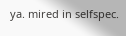ya. mired in selfspec.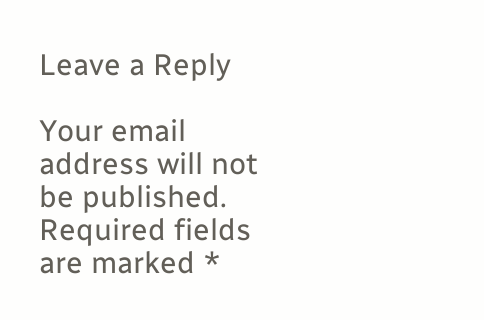Leave a Reply

Your email address will not be published. Required fields are marked *